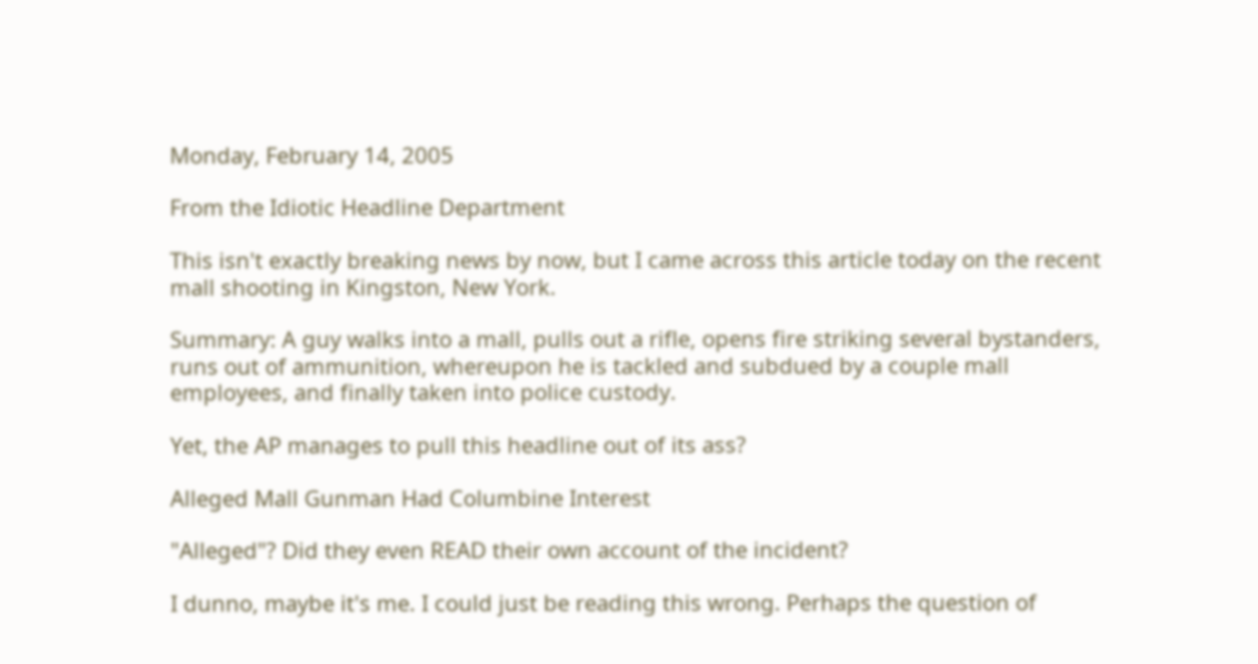Monday, February 14, 2005

From the Idiotic Headline Department

This isn't exactly breaking news by now, but I came across this article today on the recent mall shooting in Kingston, New York.

Summary: A guy walks into a mall, pulls out a rifle, opens fire striking several bystanders, runs out of ammunition, whereupon he is tackled and subdued by a couple mall employees, and finally taken into police custody.

Yet, the AP manages to pull this headline out of its ass?

Alleged Mall Gunman Had Columbine Interest

"Alleged"? Did they even READ their own account of the incident?

I dunno, maybe it's me. I could just be reading this wrong. Perhaps the question of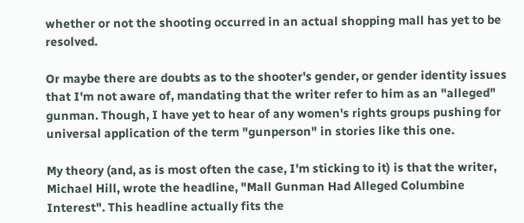whether or not the shooting occurred in an actual shopping mall has yet to be resolved.

Or maybe there are doubts as to the shooter's gender, or gender identity issues that I'm not aware of, mandating that the writer refer to him as an "alleged" gunman. Though, I have yet to hear of any women's rights groups pushing for universal application of the term "gunperson" in stories like this one.

My theory (and, as is most often the case, I'm sticking to it) is that the writer, Michael Hill, wrote the headline, "Mall Gunman Had Alleged Columbine Interest". This headline actually fits the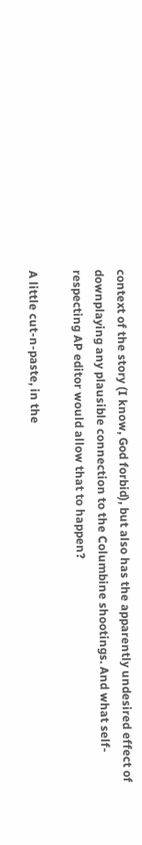context of the story (I know, God forbid), but also has the apparently undesired effect of downplaying any plausible connection to the Columbine shootings. And what self-respecting AP editor would allow that to happen?

A little cut-n-paste, in the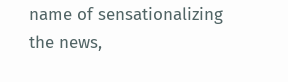name of sensationalizing the news,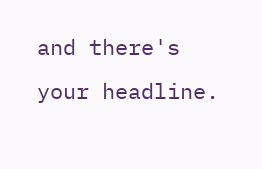and there's your headline.